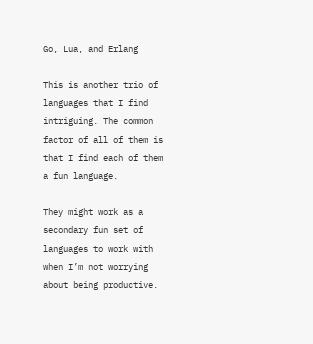Go, Lua, and Erlang

This is another trio of languages that I find intriguing. The common factor of all of them is that I find each of them a fun language.

They might work as a secondary fun set of languages to work with when I’m not worrying about being productive.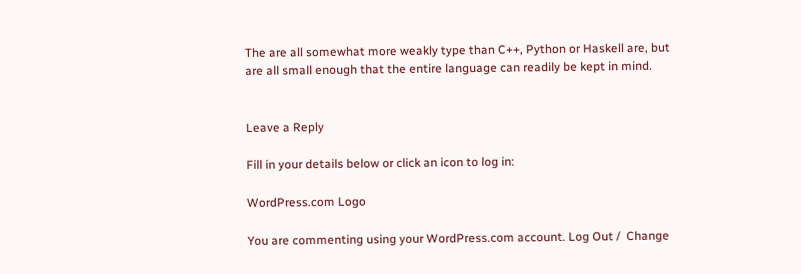The are all somewhat more weakly type than C++, Python or Haskell are, but are all small enough that the entire language can readily be kept in mind.


Leave a Reply

Fill in your details below or click an icon to log in:

WordPress.com Logo

You are commenting using your WordPress.com account. Log Out /  Change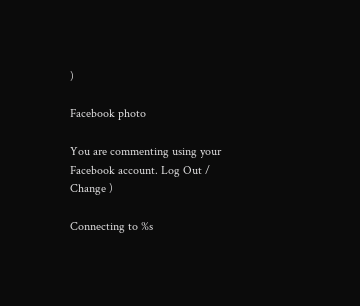)

Facebook photo

You are commenting using your Facebook account. Log Out /  Change )

Connecting to %s